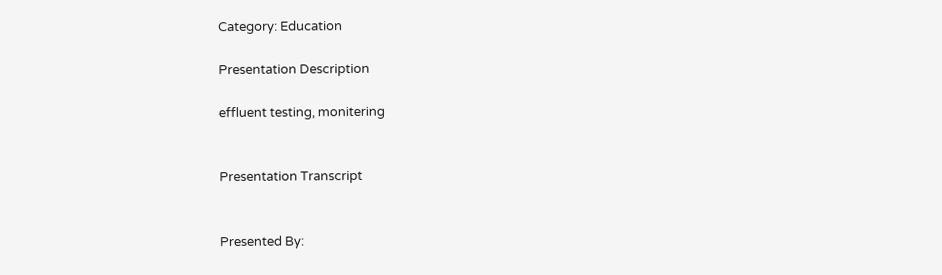Category: Education

Presentation Description

effluent testing, monitering


Presentation Transcript


Presented By: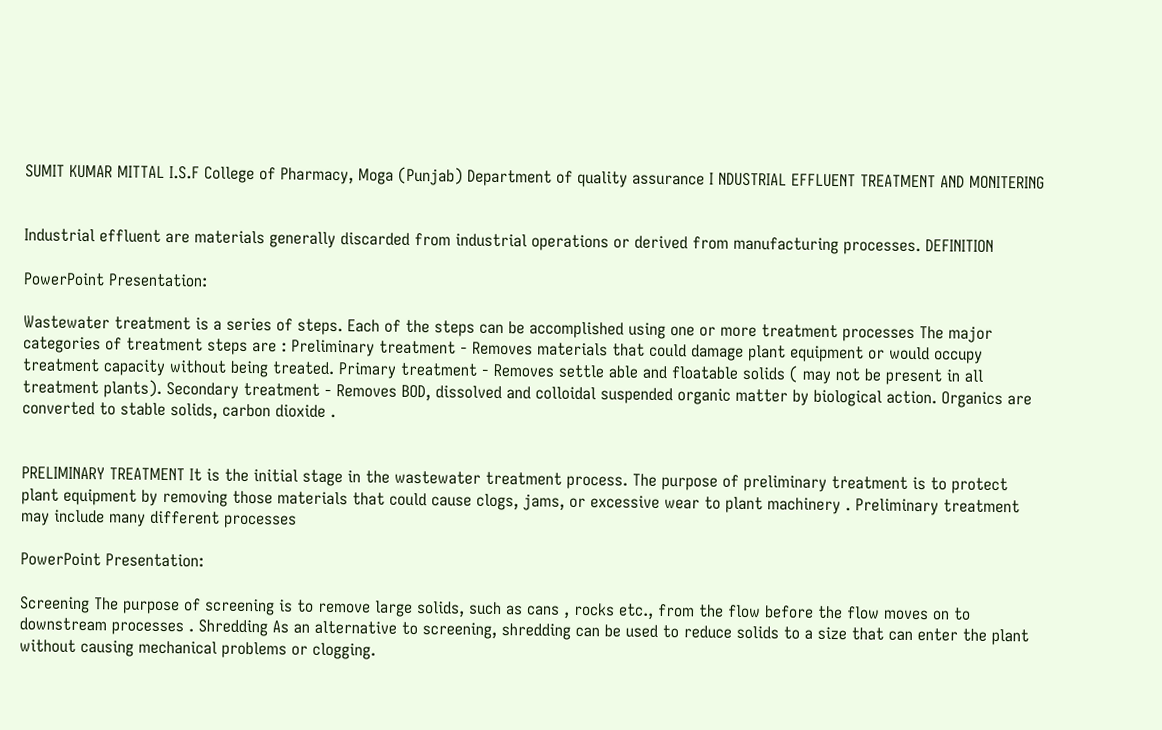SUMIT KUMAR MITTAL I.S.F College of Pharmacy, Moga (Punjab) Department of quality assurance I NDUSTRIAL EFFLUENT TREATMENT AND MONITERING


Industrial effluent are materials generally discarded from industrial operations or derived from manufacturing processes. DEFINITION

PowerPoint Presentation:

Wastewater treatment is a series of steps. Each of the steps can be accomplished using one or more treatment processes The major categories of treatment steps are : Preliminary treatment - Removes materials that could damage plant equipment or would occupy treatment capacity without being treated. Primary treatment - Removes settle able and floatable solids ( may not be present in all treatment plants). Secondary treatment - Removes BOD, dissolved and colloidal suspended organic matter by biological action. Organics are converted to stable solids, carbon dioxide .


PRELIMINARY TREATMENT It is the initial stage in the wastewater treatment process. The purpose of preliminary treatment is to protect plant equipment by removing those materials that could cause clogs, jams, or excessive wear to plant machinery . Preliminary treatment may include many different processes

PowerPoint Presentation:

Screening The purpose of screening is to remove large solids, such as cans , rocks etc., from the flow before the flow moves on to downstream processes . Shredding As an alternative to screening, shredding can be used to reduce solids to a size that can enter the plant without causing mechanical problems or clogging.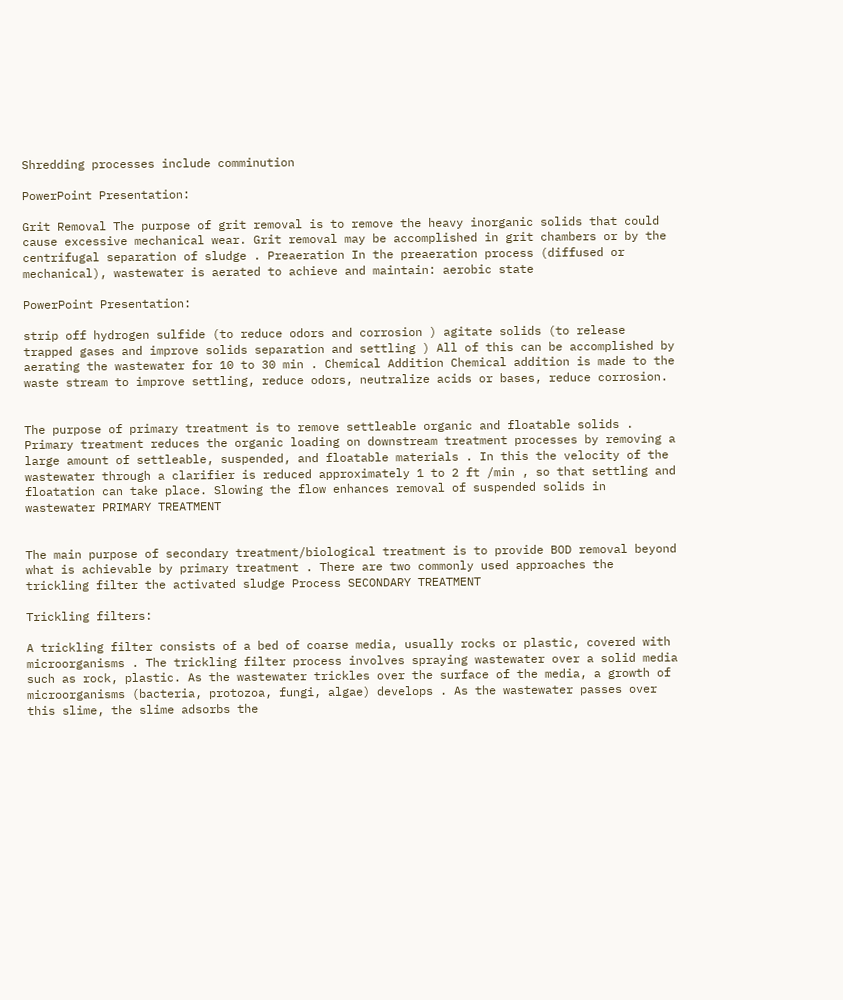Shredding processes include comminution

PowerPoint Presentation:

Grit Removal The purpose of grit removal is to remove the heavy inorganic solids that could cause excessive mechanical wear. Grit removal may be accomplished in grit chambers or by the centrifugal separation of sludge . Preaeration In the preaeration process (diffused or mechanical), wastewater is aerated to achieve and maintain: aerobic state

PowerPoint Presentation:

strip off hydrogen sulfide (to reduce odors and corrosion ) agitate solids (to release trapped gases and improve solids separation and settling ) All of this can be accomplished by aerating the wastewater for 10 to 30 min . Chemical Addition Chemical addition is made to the waste stream to improve settling, reduce odors, neutralize acids or bases, reduce corrosion.


The purpose of primary treatment is to remove settleable organic and floatable solids . Primary treatment reduces the organic loading on downstream treatment processes by removing a large amount of settleable, suspended, and floatable materials . In this the velocity of the wastewater through a clarifier is reduced approximately 1 to 2 ft /min , so that settling and floatation can take place. Slowing the flow enhances removal of suspended solids in wastewater PRIMARY TREATMENT


The main purpose of secondary treatment/biological treatment is to provide BOD removal beyond what is achievable by primary treatment . There are two commonly used approaches the trickling filter the activated sludge Process SECONDARY TREATMENT

Trickling filters:

A trickling filter consists of a bed of coarse media, usually rocks or plastic, covered with microorganisms . The trickling filter process involves spraying wastewater over a solid media such as rock, plastic. As the wastewater trickles over the surface of the media, a growth of microorganisms (bacteria, protozoa, fungi, algae) develops . As the wastewater passes over this slime, the slime adsorbs the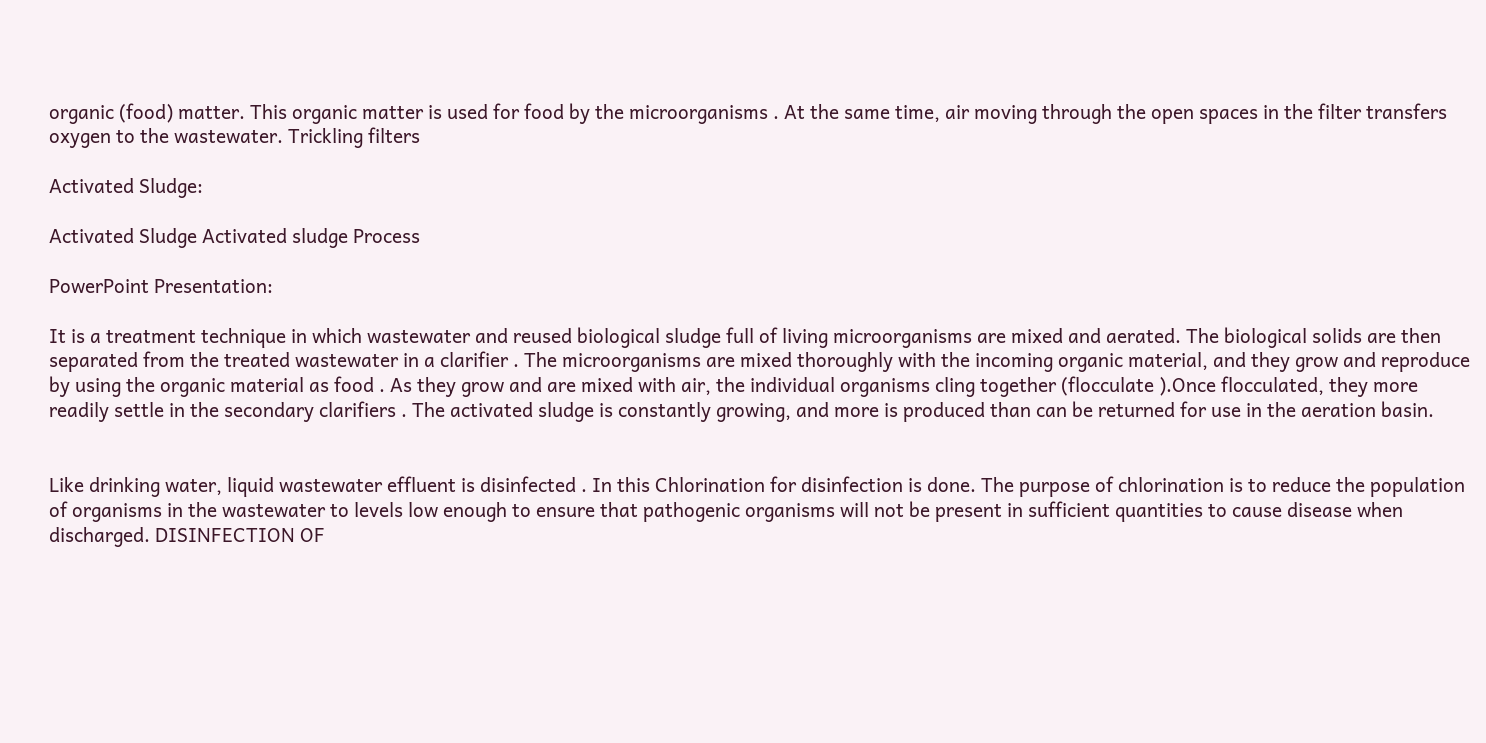organic (food) matter. This organic matter is used for food by the microorganisms . At the same time, air moving through the open spaces in the filter transfers oxygen to the wastewater. Trickling filters

Activated Sludge:

Activated Sludge Activated sludge Process

PowerPoint Presentation:

It is a treatment technique in which wastewater and reused biological sludge full of living microorganisms are mixed and aerated. The biological solids are then separated from the treated wastewater in a clarifier . The microorganisms are mixed thoroughly with the incoming organic material, and they grow and reproduce by using the organic material as food . As they grow and are mixed with air, the individual organisms cling together (flocculate ).Once flocculated, they more readily settle in the secondary clarifiers . The activated sludge is constantly growing, and more is produced than can be returned for use in the aeration basin.


Like drinking water, liquid wastewater effluent is disinfected . In this Chlorination for disinfection is done. The purpose of chlorination is to reduce the population of organisms in the wastewater to levels low enough to ensure that pathogenic organisms will not be present in sufficient quantities to cause disease when discharged. DISINFECTION OF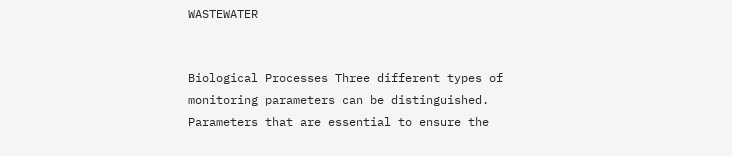WASTEWATER


Biological Processes Three different types of monitoring parameters can be distinguished. Parameters that are essential to ensure the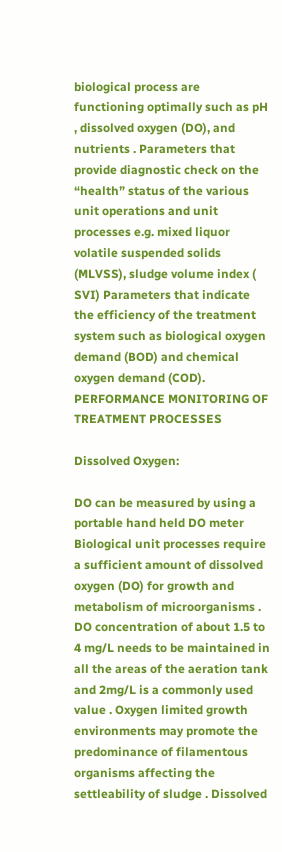biological process are functioning optimally such as pH , dissolved oxygen (DO), and nutrients . Parameters that provide diagnostic check on the “health” status of the various unit operations and unit processes e.g. mixed liquor volatile suspended solids (MLVSS), sludge volume index ( SVI) Parameters that indicate the efficiency of the treatment system such as biological oxygen demand (BOD) and chemical oxygen demand (COD). PERFORMANCE MONITORING OF TREATMENT PROCESSES

Dissolved Oxygen:

DO can be measured by using a portable hand held DO meter Biological unit processes require a sufficient amount of dissolved oxygen (DO) for growth and metabolism of microorganisms . DO concentration of about 1.5 to 4 mg/L needs to be maintained in all the areas of the aeration tank and 2mg/L is a commonly used value . Oxygen limited growth environments may promote the predominance of filamentous organisms affecting the settleability of sludge . Dissolved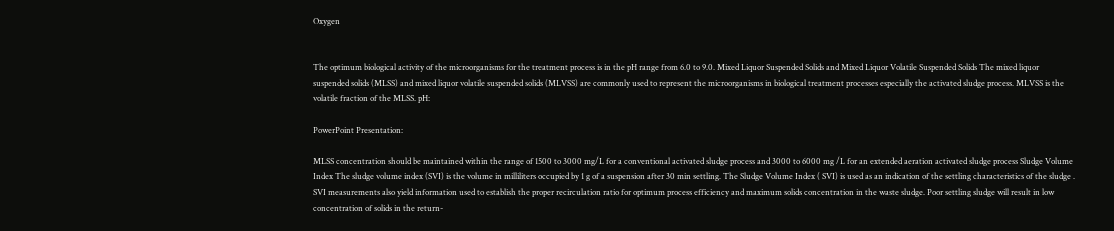Oxygen


The optimum biological activity of the microorganisms for the treatment process is in the pH range from 6.0 to 9.0. Mixed Liquor Suspended Solids and Mixed Liquor Volatile Suspended Solids The mixed liquor suspended solids (MLSS) and mixed liquor volatile suspended solids (MLVSS) are commonly used to represent the microorganisms in biological treatment processes especially the activated sludge process. MLVSS is the volatile fraction of the MLSS. pH:

PowerPoint Presentation:

MLSS concentration should be maintained within the range of 1500 to 3000 mg/L for a conventional activated sludge process and 3000 to 6000 mg /L for an extended aeration activated sludge process Sludge Volume Index The sludge volume index (SVI) is the volume in milliliters occupied by 1 g of a suspension after 30 min settling. The Sludge Volume Index ( SVI) is used as an indication of the settling characteristics of the sludge . SVI measurements also yield information used to establish the proper recirculation ratio for optimum process efficiency and maximum solids concentration in the waste sludge. Poor settling sludge will result in low concentration of solids in the return-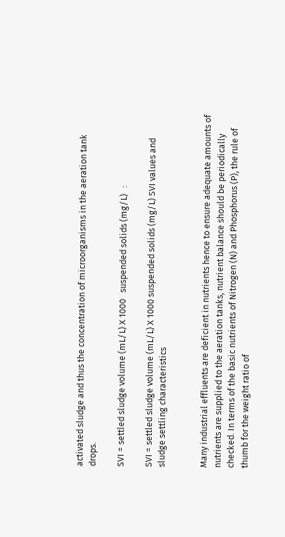activated sludge and thus the concentration of microorganisms in the aeration tank drops.

SVI = settled sludge volume (mL/L) X 1000   suspended solids (mg/L)   :

SVI = settled sludge volume (mL/L) X 1000 suspended solids (mg/L) SVI values and sludge settling characteristics


Many industrial effluents are deficient in nutrients hence to ensure adequate amounts of nutrients are supplied to the aeration tanks, nutrient balance should be periodically checked. In terms of the basic nutrients of Nitrogen (N) and Phosphorus (P), the rule of thumb for the weight ratio of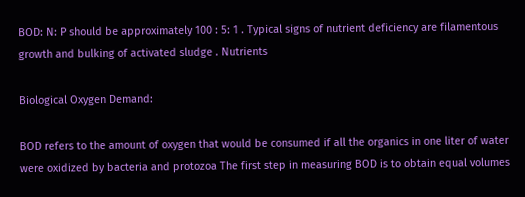BOD: N: P should be approximately 100 : 5: 1 . Typical signs of nutrient deficiency are filamentous growth and bulking of activated sludge . Nutrients

Biological Oxygen Demand:

BOD refers to the amount of oxygen that would be consumed if all the organics in one liter of water were oxidized by bacteria and protozoa The first step in measuring BOD is to obtain equal volumes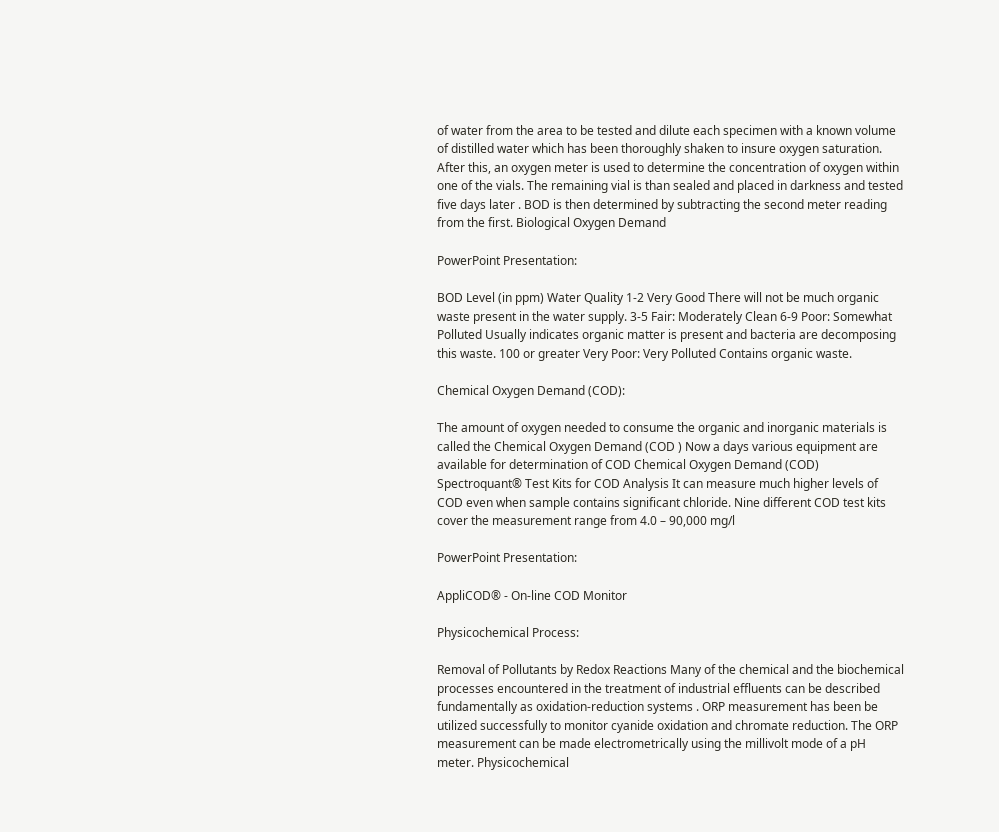of water from the area to be tested and dilute each specimen with a known volume of distilled water which has been thoroughly shaken to insure oxygen saturation. After this, an oxygen meter is used to determine the concentration of oxygen within one of the vials. The remaining vial is than sealed and placed in darkness and tested five days later . BOD is then determined by subtracting the second meter reading from the first. Biological Oxygen Demand

PowerPoint Presentation:

BOD Level (in ppm) Water Quality 1-2 Very Good There will not be much organic waste present in the water supply. 3-5 Fair: Moderately Clean 6-9 Poor: Somewhat Polluted Usually indicates organic matter is present and bacteria are decomposing this waste. 100 or greater Very Poor: Very Polluted Contains organic waste.

Chemical Oxygen Demand (COD):

The amount of oxygen needed to consume the organic and inorganic materials is called the Chemical Oxygen Demand (COD ) Now a days various equipment are available for determination of COD Chemical Oxygen Demand (COD) Spectroquant® Test Kits for COD Analysis It can measure much higher levels of COD even when sample contains significant chloride. Nine different COD test kits cover the measurement range from 4.0 – 90,000 mg/l

PowerPoint Presentation:

AppliCOD® - On-line COD Monitor

Physicochemical Process:

Removal of Pollutants by Redox Reactions Many of the chemical and the biochemical processes encountered in the treatment of industrial effluents can be described fundamentally as oxidation-reduction systems . ORP measurement has been be utilized successfully to monitor cyanide oxidation and chromate reduction. The ORP measurement can be made electrometrically using the millivolt mode of a pH meter. Physicochemical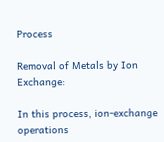Process

Removal of Metals by Ion Exchange:

In this process, ion-exchange operations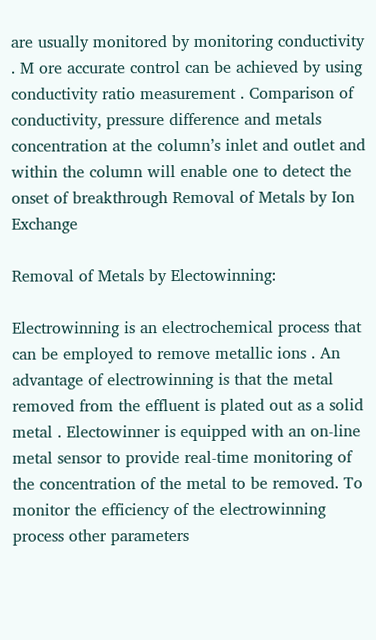are usually monitored by monitoring conductivity . M ore accurate control can be achieved by using conductivity ratio measurement . Comparison of conductivity, pressure difference and metals concentration at the column’s inlet and outlet and within the column will enable one to detect the onset of breakthrough Removal of Metals by Ion Exchange

Removal of Metals by Electowinning:

Electrowinning is an electrochemical process that can be employed to remove metallic ions . An advantage of electrowinning is that the metal removed from the effluent is plated out as a solid metal . Electowinner is equipped with an on-line metal sensor to provide real-time monitoring of the concentration of the metal to be removed. To monitor the efficiency of the electrowinning process other parameters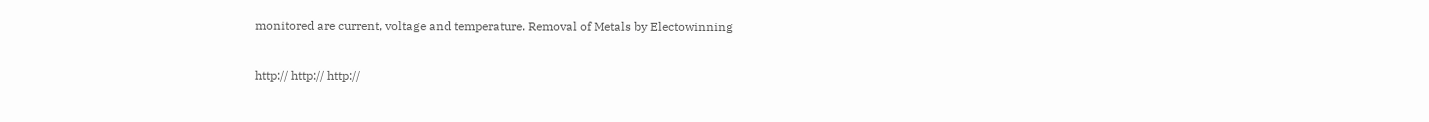monitored are current, voltage and temperature. Removal of Metals by Electowinning


http:// http:// http://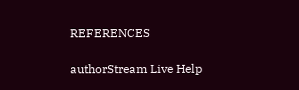REFERENCES

authorStream Live Help